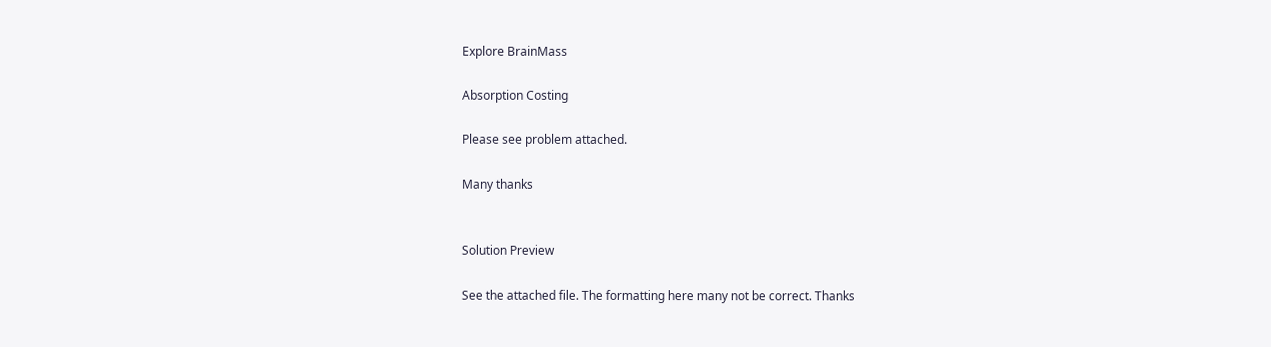Explore BrainMass

Absorption Costing

Please see problem attached.

Many thanks


Solution Preview

See the attached file. The formatting here many not be correct. Thanks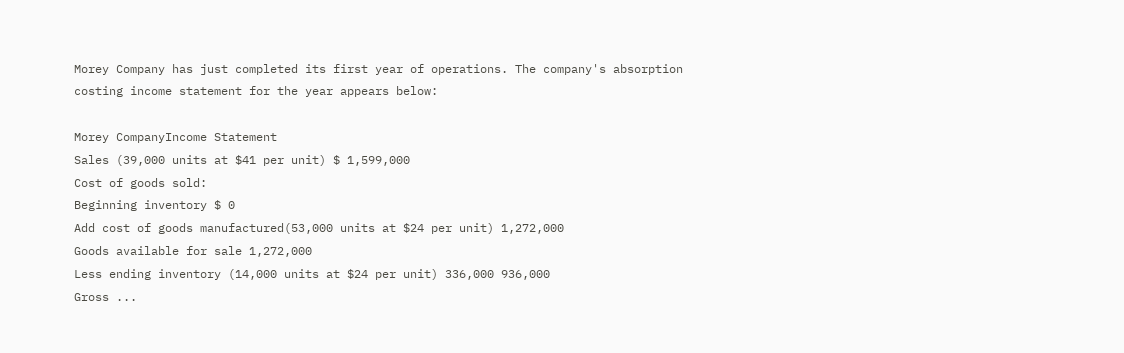Morey Company has just completed its first year of operations. The company's absorption costing income statement for the year appears below:

Morey CompanyIncome Statement
Sales (39,000 units at $41 per unit) $ 1,599,000
Cost of goods sold:
Beginning inventory $ 0
Add cost of goods manufactured(53,000 units at $24 per unit) 1,272,000
Goods available for sale 1,272,000
Less ending inventory (14,000 units at $24 per unit) 336,000 936,000
Gross ...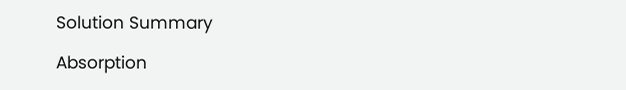Solution Summary

Absorption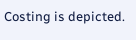Costing is depicted.